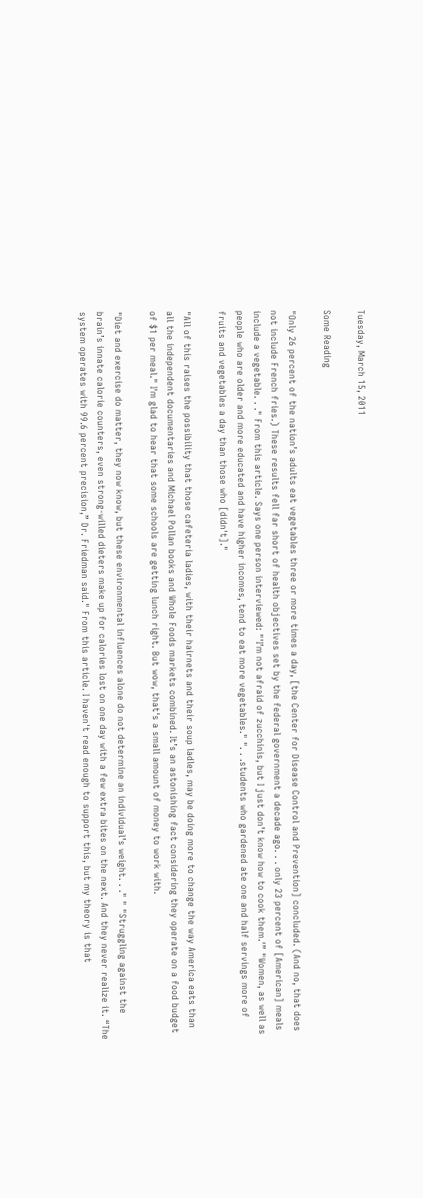Tuesday, March 15, 2011

Some Reading

"Only 26 percent of the nation’s adults eat vegetables three or more times a day, [the Center for Disease Control and Prevention] concluded. (And no, that does not include French fries.) These results fell far short of health objectives set by the federal government a decade ago. . . only 23 percent of [American] meals include a vegetable. . ." From this article. Says one person interviewed: "'I’m not afraid of zucchinis, but I just don’t know how to cook them.'” "Women, as well as people who are older and more educated and have higher incomes, tend to eat more vegetables." ". . .students who gardened ate one and half servings more of fruits and vegetables a day than those who [didn't]."

"All of this raises the possibility that those cafeteria ladies, with their hairnets and their soup ladles, may be doing more to change the way America eats than all the independent documentaries and Michael Pollan books and Whole Foods markets combined. It’s an astonishing fact considering they operate on a food budget of $1 per meal." I'm glad to hear that some schools are getting lunch right. But wow, that's a small amount of money to work with.

"Diet and exercise do matter, they now know, but these environmental influences alone do not determine an individual’s weight. . ." " "Struggling against the brain’s innate calorie counters, even strong-willed dieters make up for calories lost on one day with a few extra bites on the next. And they never realize it. “The system operates with 99.6 percent precision,” Dr. Friedman said." From this article. I haven't read enough to support this, but my theory is that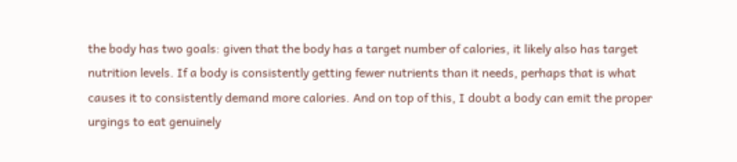the body has two goals: given that the body has a target number of calories, it likely also has target nutrition levels. If a body is consistently getting fewer nutrients than it needs, perhaps that is what causes it to consistently demand more calories. And on top of this, I doubt a body can emit the proper urgings to eat genuinely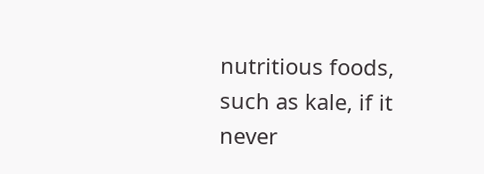nutritious foods, such as kale, if it never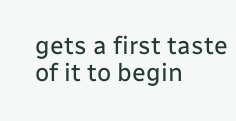gets a first taste of it to begin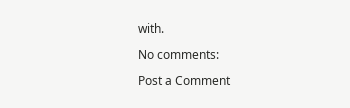with.

No comments:

Post a Comment